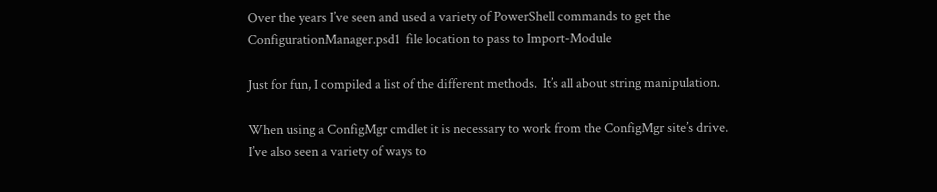Over the years I’ve seen and used a variety of PowerShell commands to get the ConfigurationManager.psd1  file location to pass to Import-Module

Just for fun, I compiled a list of the different methods.  It’s all about string manipulation.

When using a ConfigMgr cmdlet it is necessary to work from the ConfigMgr site’s drive.  I’ve also seen a variety of ways to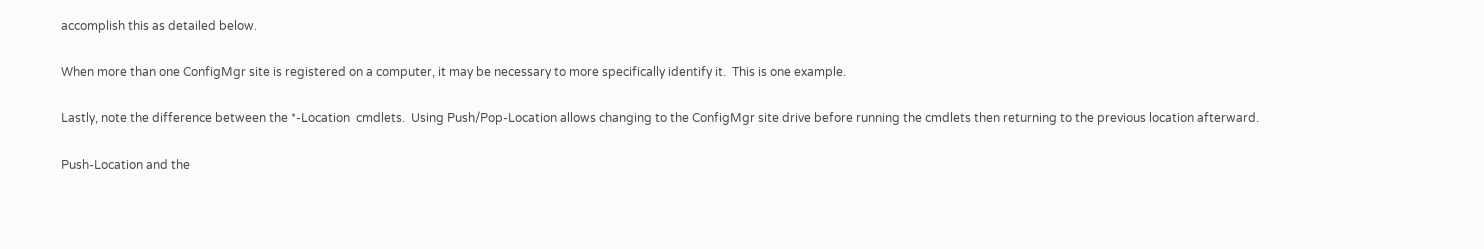accomplish this as detailed below.

When more than one ConfigMgr site is registered on a computer, it may be necessary to more specifically identify it.  This is one example.

Lastly, note the difference between the *-Location  cmdlets.  Using Push/Pop-Location allows changing to the ConfigMgr site drive before running the cmdlets then returning to the previous location afterward.

Push-Location and the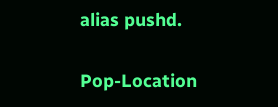alias pushd.

Pop-Location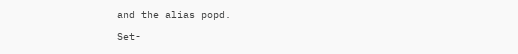and the alias popd.

Set-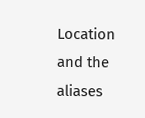Location  and the aliases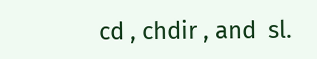cd , chdir , and  sl.